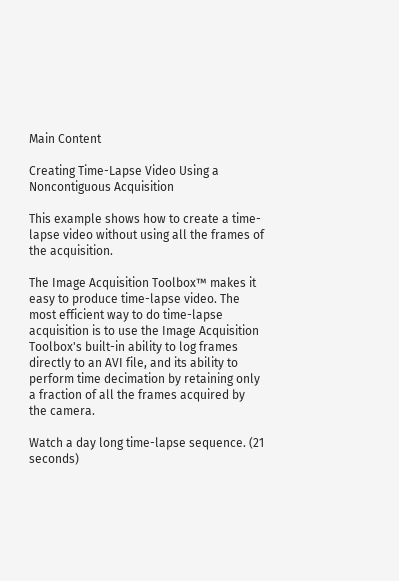Main Content

Creating Time-Lapse Video Using a Noncontiguous Acquisition

This example shows how to create a time-lapse video without using all the frames of the acquisition.

The Image Acquisition Toolbox™ makes it easy to produce time-lapse video. The most efficient way to do time-lapse acquisition is to use the Image Acquisition Toolbox's built-in ability to log frames directly to an AVI file, and its ability to perform time decimation by retaining only a fraction of all the frames acquired by the camera.

Watch a day long time-lapse sequence. (21 seconds)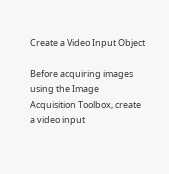Create a Video Input Object

Before acquiring images using the Image Acquisition Toolbox, create a video input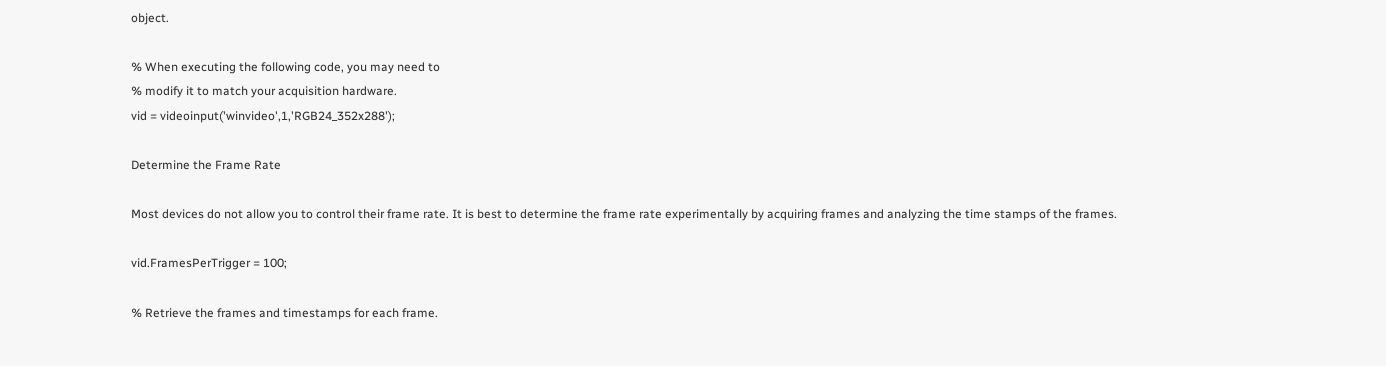object.

% When executing the following code, you may need to
% modify it to match your acquisition hardware.
vid = videoinput('winvideo',1,'RGB24_352x288');

Determine the Frame Rate

Most devices do not allow you to control their frame rate. It is best to determine the frame rate experimentally by acquiring frames and analyzing the time stamps of the frames.

vid.FramesPerTrigger = 100;

% Retrieve the frames and timestamps for each frame.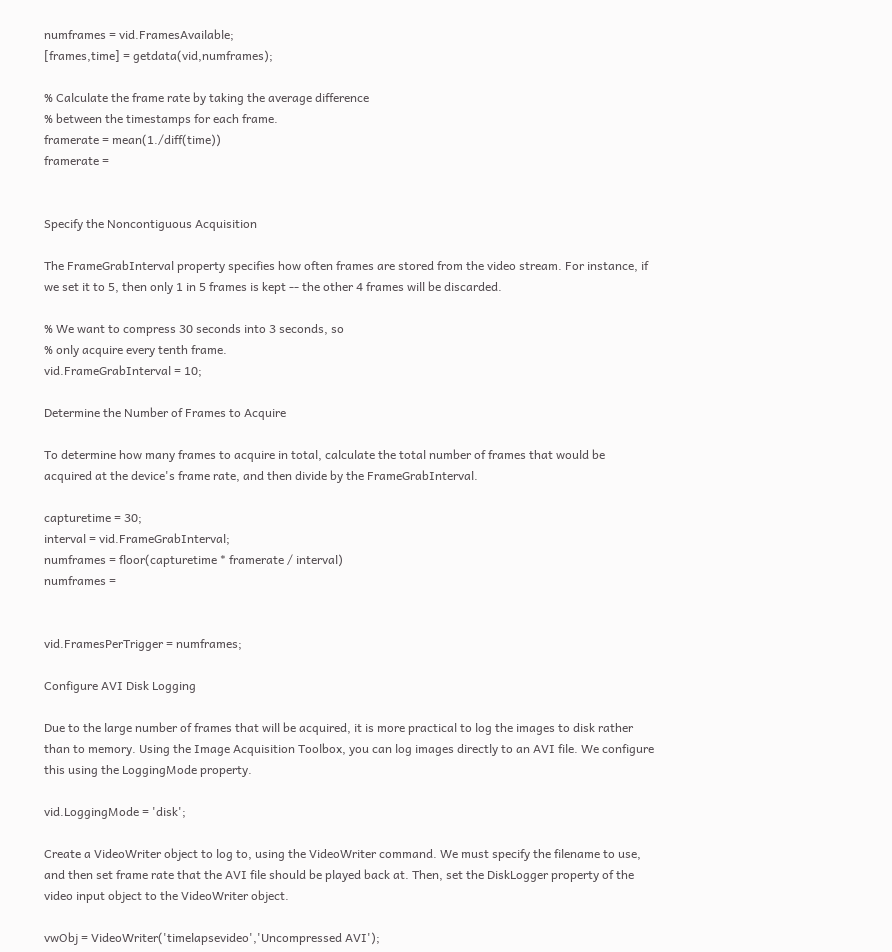numframes = vid.FramesAvailable;
[frames,time] = getdata(vid,numframes);

% Calculate the frame rate by taking the average difference
% between the timestamps for each frame.
framerate = mean(1./diff(time))
framerate =


Specify the Noncontiguous Acquisition

The FrameGrabInterval property specifies how often frames are stored from the video stream. For instance, if we set it to 5, then only 1 in 5 frames is kept -- the other 4 frames will be discarded.

% We want to compress 30 seconds into 3 seconds, so
% only acquire every tenth frame.
vid.FrameGrabInterval = 10;

Determine the Number of Frames to Acquire

To determine how many frames to acquire in total, calculate the total number of frames that would be acquired at the device's frame rate, and then divide by the FrameGrabInterval.

capturetime = 30;
interval = vid.FrameGrabInterval;
numframes = floor(capturetime * framerate / interval)
numframes =


vid.FramesPerTrigger = numframes;

Configure AVI Disk Logging

Due to the large number of frames that will be acquired, it is more practical to log the images to disk rather than to memory. Using the Image Acquisition Toolbox, you can log images directly to an AVI file. We configure this using the LoggingMode property.

vid.LoggingMode = 'disk';

Create a VideoWriter object to log to, using the VideoWriter command. We must specify the filename to use, and then set frame rate that the AVI file should be played back at. Then, set the DiskLogger property of the video input object to the VideoWriter object.

vwObj = VideoWriter('timelapsevideo','Uncompressed AVI');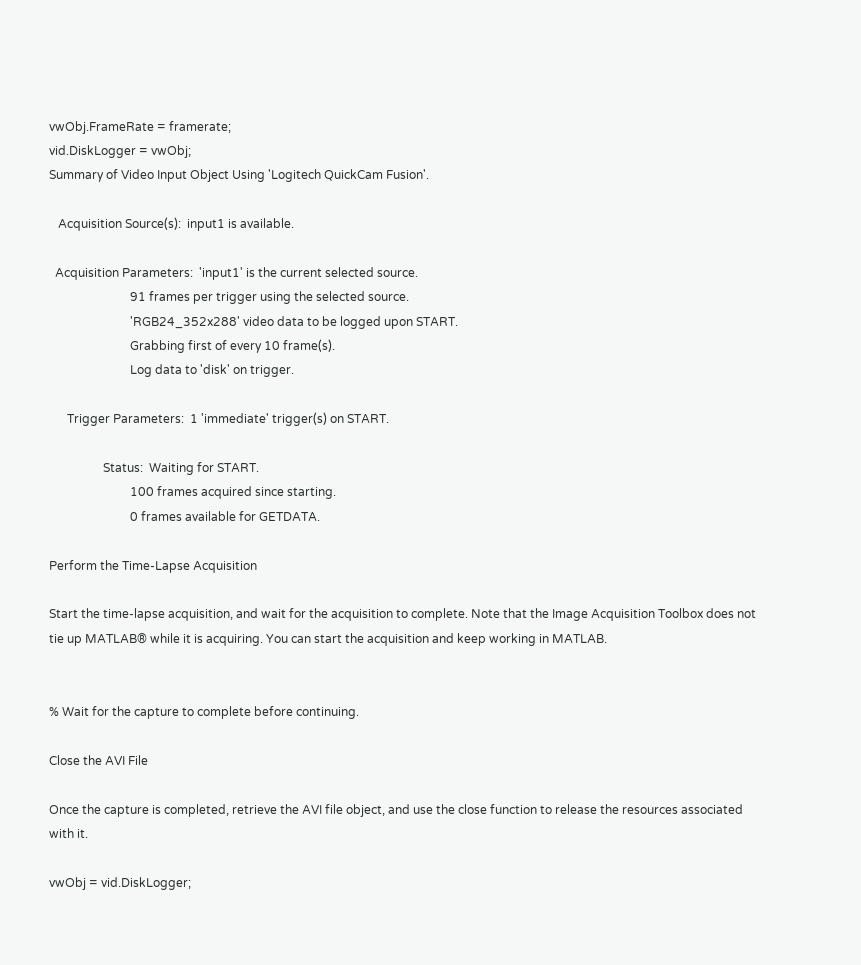vwObj.FrameRate = framerate;
vid.DiskLogger = vwObj;
Summary of Video Input Object Using 'Logitech QuickCam Fusion'.

   Acquisition Source(s):  input1 is available.

  Acquisition Parameters:  'input1' is the current selected source.
                           91 frames per trigger using the selected source.
                           'RGB24_352x288' video data to be logged upon START.
                           Grabbing first of every 10 frame(s).
                           Log data to 'disk' on trigger.

      Trigger Parameters:  1 'immediate' trigger(s) on START.

                  Status:  Waiting for START.
                           100 frames acquired since starting.
                           0 frames available for GETDATA.

Perform the Time-Lapse Acquisition

Start the time-lapse acquisition, and wait for the acquisition to complete. Note that the Image Acquisition Toolbox does not tie up MATLAB® while it is acquiring. You can start the acquisition and keep working in MATLAB.


% Wait for the capture to complete before continuing.

Close the AVI File

Once the capture is completed, retrieve the AVI file object, and use the close function to release the resources associated with it.

vwObj = vid.DiskLogger;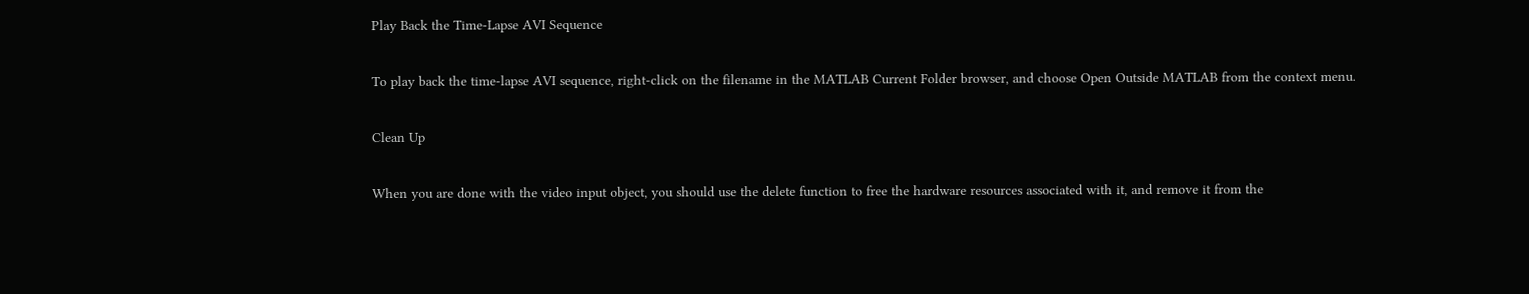Play Back the Time-Lapse AVI Sequence

To play back the time-lapse AVI sequence, right-click on the filename in the MATLAB Current Folder browser, and choose Open Outside MATLAB from the context menu.

Clean Up

When you are done with the video input object, you should use the delete function to free the hardware resources associated with it, and remove it from the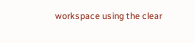workspace using the clear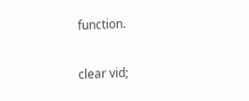function.

clear vid;